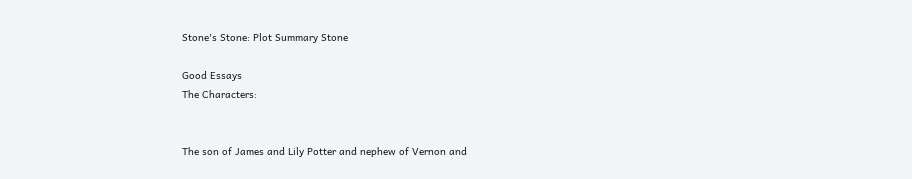Stone's Stone: Plot Summary Stone

Good Essays
The Characters:


The son of James and Lily Potter and nephew of Vernon and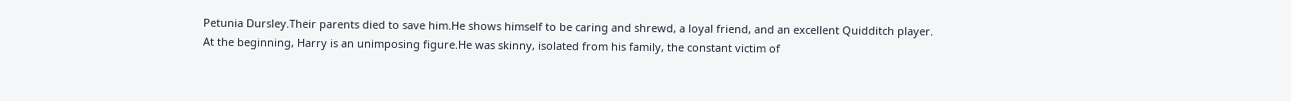Petunia Dursley.Their parents died to save him.He shows himself to be caring and shrewd, a loyal friend, and an excellent Quidditch player.
At the beginning, Harry is an unimposing figure.He was skinny, isolated from his family, the constant victim of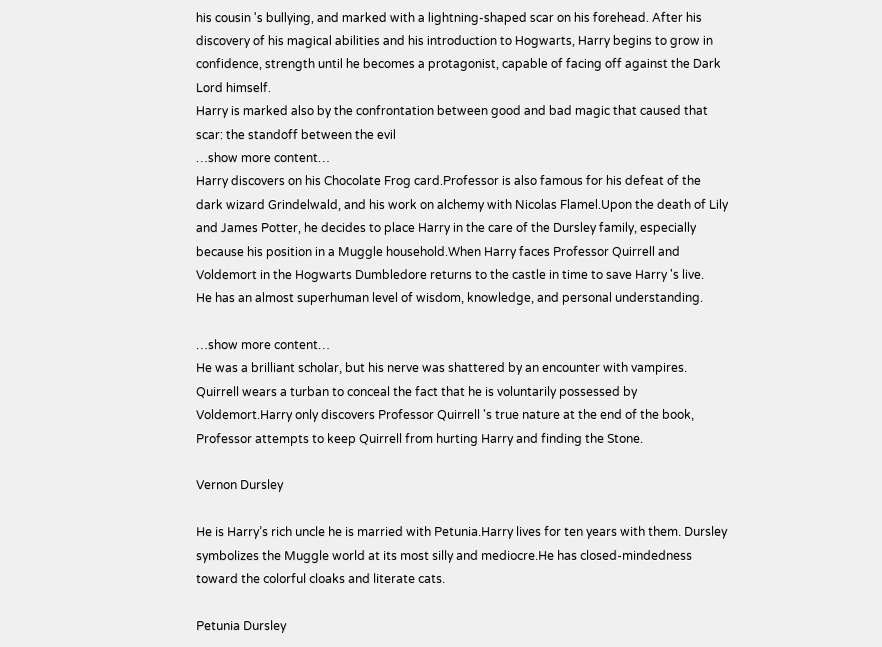his cousin 's bullying, and marked with a lightning-shaped scar on his forehead. After his discovery of his magical abilities and his introduction to Hogwarts, Harry begins to grow in confidence, strength until he becomes a protagonist, capable of facing off against the Dark Lord himself.
Harry is marked also by the confrontation between good and bad magic that caused that scar: the standoff between the evil
…show more content…
Harry discovers on his Chocolate Frog card.Professor is also famous for his defeat of the dark wizard Grindelwald, and his work on alchemy with Nicolas Flamel.Upon the death of Lily and James Potter, he decides to place Harry in the care of the Dursley family, especially because his position in a Muggle household.When Harry faces Professor Quirrell and Voldemort in the Hogwarts Dumbledore returns to the castle in time to save Harry 's live.
He has an almost superhuman level of wisdom, knowledge, and personal understanding.

…show more content…
He was a brilliant scholar, but his nerve was shattered by an encounter with vampires. Quirrell wears a turban to conceal the fact that he is voluntarily possessed by Voldemort.Harry only discovers Professor Quirrell 's true nature at the end of the book, Professor attempts to keep Quirrell from hurting Harry and finding the Stone.

Vernon Dursley

He is Harry’s rich uncle he is married with Petunia.Harry lives for ten years with them. Dursley symbolizes the Muggle world at its most silly and mediocre.He has closed-mindedness toward the colorful cloaks and literate cats.

Petunia Dursley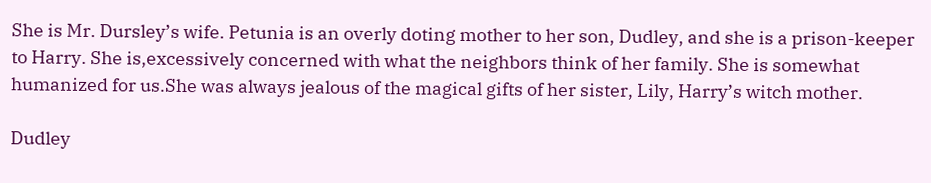She is Mr. Dursley’s wife. Petunia is an overly doting mother to her son, Dudley, and she is a prison-keeper to Harry. She is,excessively concerned with what the neighbors think of her family. She is somewhat humanized for us.She was always jealous of the magical gifts of her sister, Lily, Harry’s witch mother.

Dudley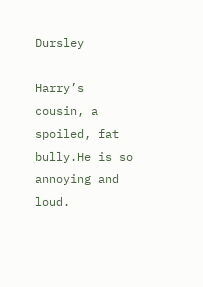Dursley

Harry’s cousin, a spoiled, fat bully.He is so annoying and loud.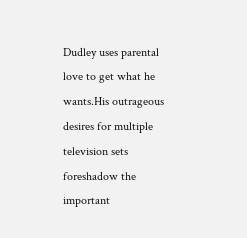Dudley uses parental love to get what he wants.His outrageous desires for multiple television sets foreshadow the important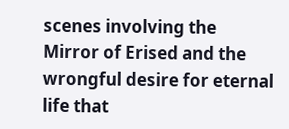scenes involving the Mirror of Erised and the wrongful desire for eternal life that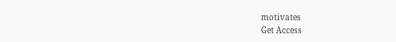motivates
Get Access